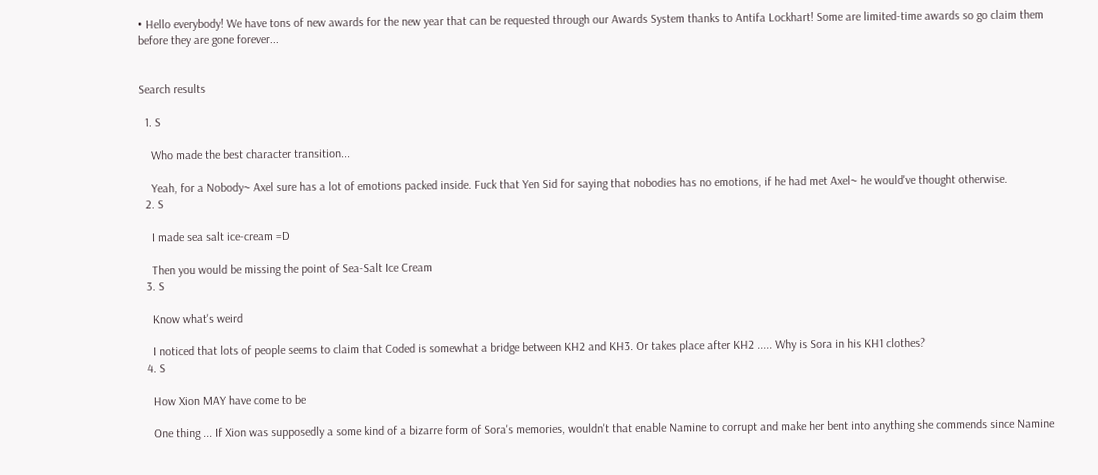• Hello everybody! We have tons of new awards for the new year that can be requested through our Awards System thanks to Antifa Lockhart! Some are limited-time awards so go claim them before they are gone forever...


Search results

  1. S

    Who made the best character transition...

    Yeah, for a Nobody~ Axel sure has a lot of emotions packed inside. Fuck that Yen Sid for saying that nobodies has no emotions, if he had met Axel~ he would've thought otherwise.
  2. S

    I made sea salt ice-cream =D

    Then you would be missing the point of Sea-Salt Ice Cream
  3. S

    Know what's weird

    I noticed that lots of people seems to claim that Coded is somewhat a bridge between KH2 and KH3. Or takes place after KH2 ..... Why is Sora in his KH1 clothes?
  4. S

    How Xion MAY have come to be

    One thing ... If Xion was supposedly a some kind of a bizarre form of Sora's memories, wouldn't that enable Namine to corrupt and make her bent into anything she commends since Namine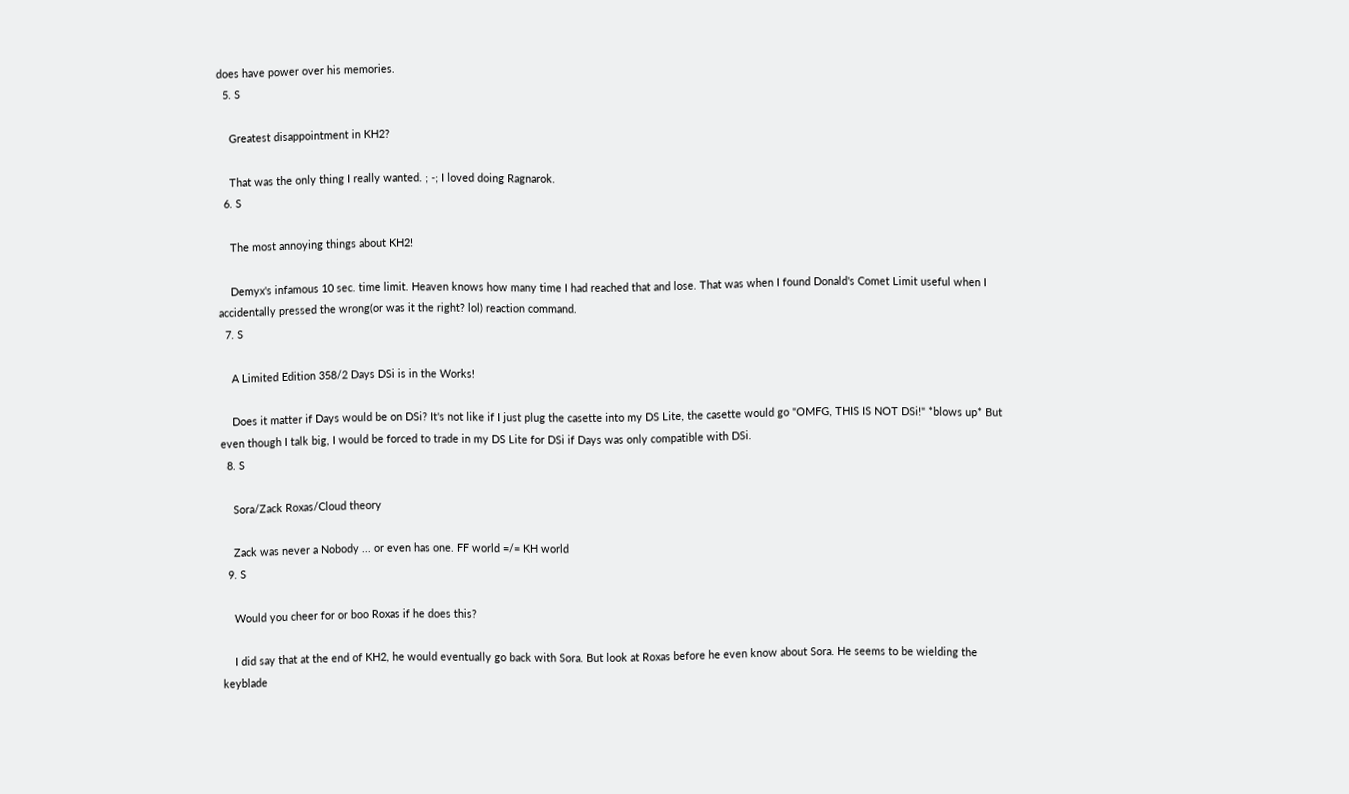does have power over his memories.
  5. S

    Greatest disappointment in KH2?

    That was the only thing I really wanted. ; -; I loved doing Ragnarok.
  6. S

    The most annoying things about KH2!

    Demyx's infamous 10 sec. time limit. Heaven knows how many time I had reached that and lose. That was when I found Donald's Comet Limit useful when I accidentally pressed the wrong(or was it the right? lol) reaction command.
  7. S

    A Limited Edition 358/2 Days DSi is in the Works!

    Does it matter if Days would be on DSi? It's not like if I just plug the casette into my DS Lite, the casette would go "OMFG, THIS IS NOT DSi!" *blows up* But even though I talk big, I would be forced to trade in my DS Lite for DSi if Days was only compatible with DSi.
  8. S

    Sora/Zack Roxas/Cloud theory

    Zack was never a Nobody ... or even has one. FF world =/= KH world
  9. S

    Would you cheer for or boo Roxas if he does this?

    I did say that at the end of KH2, he would eventually go back with Sora. But look at Roxas before he even know about Sora. He seems to be wielding the keyblade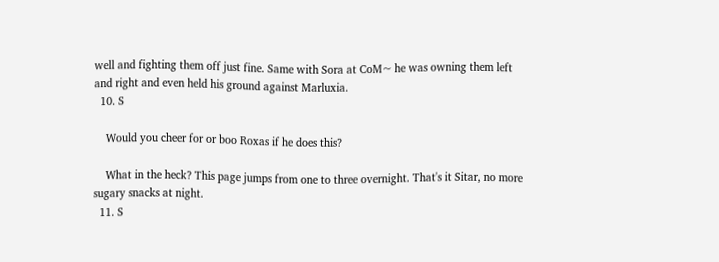well and fighting them off just fine. Same with Sora at CoM~ he was owning them left and right and even held his ground against Marluxia.
  10. S

    Would you cheer for or boo Roxas if he does this?

    What in the heck? This page jumps from one to three overnight. That's it Sitar, no more sugary snacks at night.
  11. S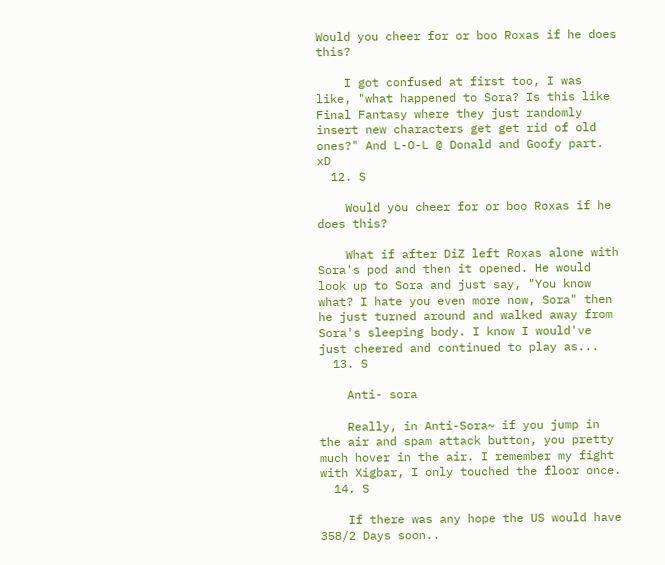Would you cheer for or boo Roxas if he does this?

    I got confused at first too, I was like, "what happened to Sora? Is this like Final Fantasy where they just randomly insert new characters get get rid of old ones?" And L-O-L @ Donald and Goofy part. xD
  12. S

    Would you cheer for or boo Roxas if he does this?

    What if after DiZ left Roxas alone with Sora's pod and then it opened. He would look up to Sora and just say, "You know what? I hate you even more now, Sora" then he just turned around and walked away from Sora's sleeping body. I know I would've just cheered and continued to play as...
  13. S

    Anti- sora

    Really, in Anti-Sora~ if you jump in the air and spam attack button, you pretty much hover in the air. I remember my fight with Xigbar, I only touched the floor once.
  14. S

    If there was any hope the US would have 358/2 Days soon..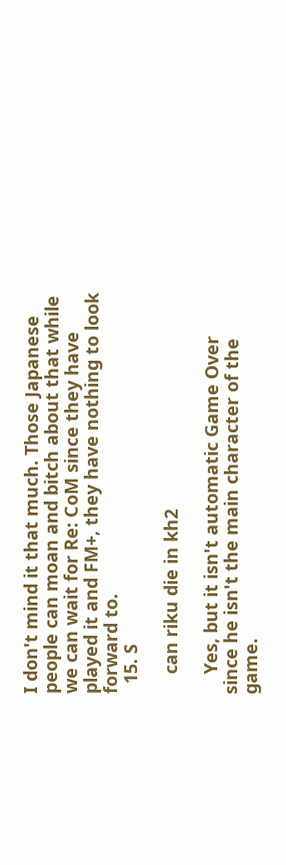I don't mind it that much. Those Japanese people can moan and bitch about that while we can wait for Re: CoM since they have played it and FM+, they have nothing to look forward to.
  15. S

    can riku die in kh2

    Yes, but it isn't automatic Game Over since he isn't the main character of the game.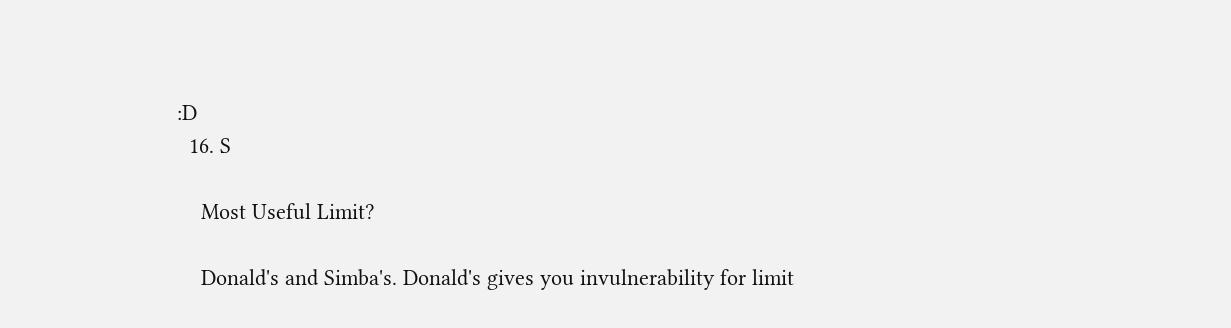:D
  16. S

    Most Useful Limit?

    Donald's and Simba's. Donald's gives you invulnerability for limit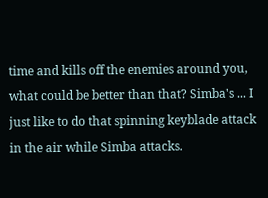time and kills off the enemies around you, what could be better than that? Simba's ... I just like to do that spinning keyblade attack in the air while Simba attacks.